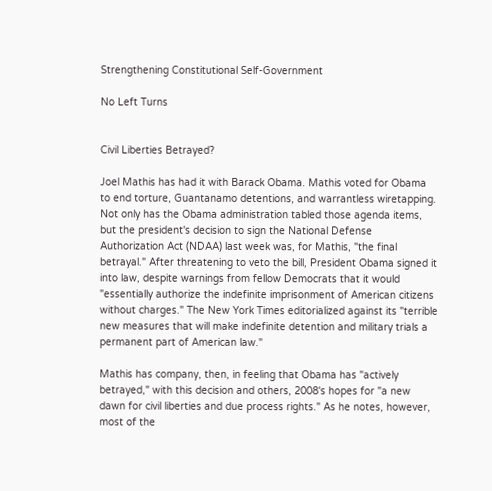Strengthening Constitutional Self-Government

No Left Turns


Civil Liberties Betrayed?

Joel Mathis has had it with Barack Obama. Mathis voted for Obama to end torture, Guantanamo detentions, and warrantless wiretapping. Not only has the Obama administration tabled those agenda items, but the president's decision to sign the National Defense Authorization Act (NDAA) last week was, for Mathis, "the final betrayal." After threatening to veto the bill, President Obama signed it into law, despite warnings from fellow Democrats that it would "essentially authorize the indefinite imprisonment of American citizens without charges." The New York Times editorialized against its "terrible new measures that will make indefinite detention and military trials a permanent part of American law."

Mathis has company, then, in feeling that Obama has "actively betrayed," with this decision and others, 2008's hopes for "a new dawn for civil liberties and due process rights." As he notes, however, most of the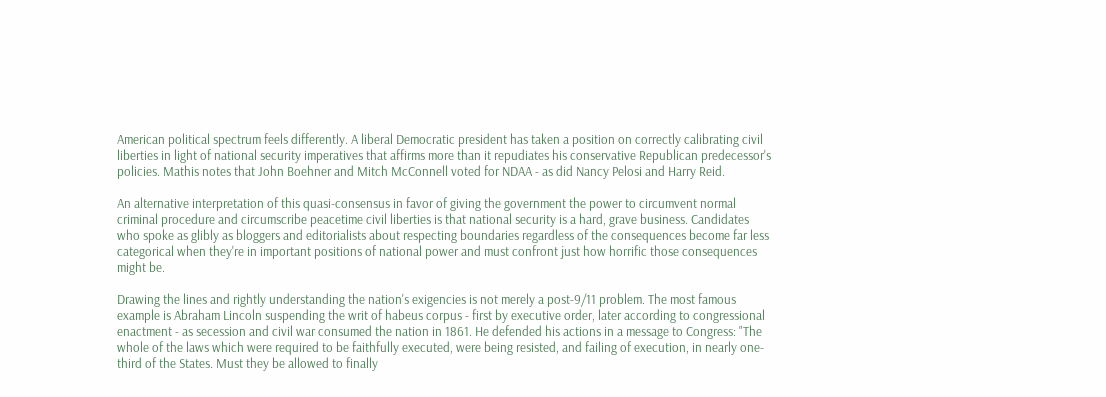American political spectrum feels differently. A liberal Democratic president has taken a position on correctly calibrating civil liberties in light of national security imperatives that affirms more than it repudiates his conservative Republican predecessor's policies. Mathis notes that John Boehner and Mitch McConnell voted for NDAA - as did Nancy Pelosi and Harry Reid.

An alternative interpretation of this quasi-consensus in favor of giving the government the power to circumvent normal criminal procedure and circumscribe peacetime civil liberties is that national security is a hard, grave business. Candidates who spoke as glibly as bloggers and editorialists about respecting boundaries regardless of the consequences become far less categorical when they're in important positions of national power and must confront just how horrific those consequences might be.

Drawing the lines and rightly understanding the nation's exigencies is not merely a post-9/11 problem. The most famous example is Abraham Lincoln suspending the writ of habeus corpus - first by executive order, later according to congressional enactment - as secession and civil war consumed the nation in 1861. He defended his actions in a message to Congress: "The whole of the laws which were required to be faithfully executed, were being resisted, and failing of execution, in nearly one-third of the States. Must they be allowed to finally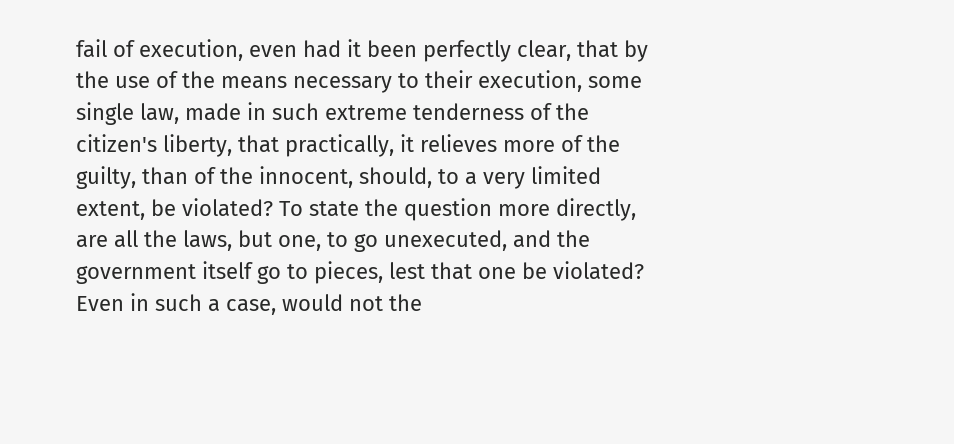fail of execution, even had it been perfectly clear, that by the use of the means necessary to their execution, some single law, made in such extreme tenderness of the citizen's liberty, that practically, it relieves more of the guilty, than of the innocent, should, to a very limited extent, be violated? To state the question more directly, are all the laws, but one, to go unexecuted, and the government itself go to pieces, lest that one be violated? Even in such a case, would not the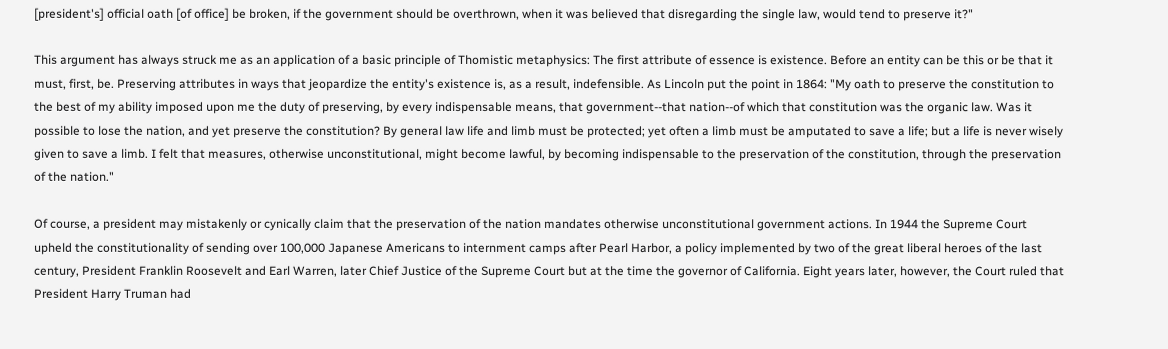[president's] official oath [of office] be broken, if the government should be overthrown, when it was believed that disregarding the single law, would tend to preserve it?"

This argument has always struck me as an application of a basic principle of Thomistic metaphysics: The first attribute of essence is existence. Before an entity can be this or be that it must, first, be. Preserving attributes in ways that jeopardize the entity's existence is, as a result, indefensible. As Lincoln put the point in 1864: "My oath to preserve the constitution to the best of my ability imposed upon me the duty of preserving, by every indispensable means, that government--that nation--of which that constitution was the organic law. Was it possible to lose the nation, and yet preserve the constitution? By general law life and limb must be protected; yet often a limb must be amputated to save a life; but a life is never wisely given to save a limb. I felt that measures, otherwise unconstitutional, might become lawful, by becoming indispensable to the preservation of the constitution, through the preservation of the nation."

Of course, a president may mistakenly or cynically claim that the preservation of the nation mandates otherwise unconstitutional government actions. In 1944 the Supreme Court upheld the constitutionality of sending over 100,000 Japanese Americans to internment camps after Pearl Harbor, a policy implemented by two of the great liberal heroes of the last century, President Franklin Roosevelt and Earl Warren, later Chief Justice of the Supreme Court but at the time the governor of California. Eight years later, however, the Court ruled that President Harry Truman had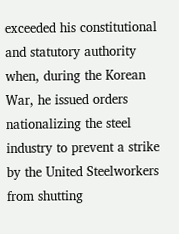exceeded his constitutional and statutory authority when, during the Korean War, he issued orders nationalizing the steel industry to prevent a strike by the United Steelworkers from shutting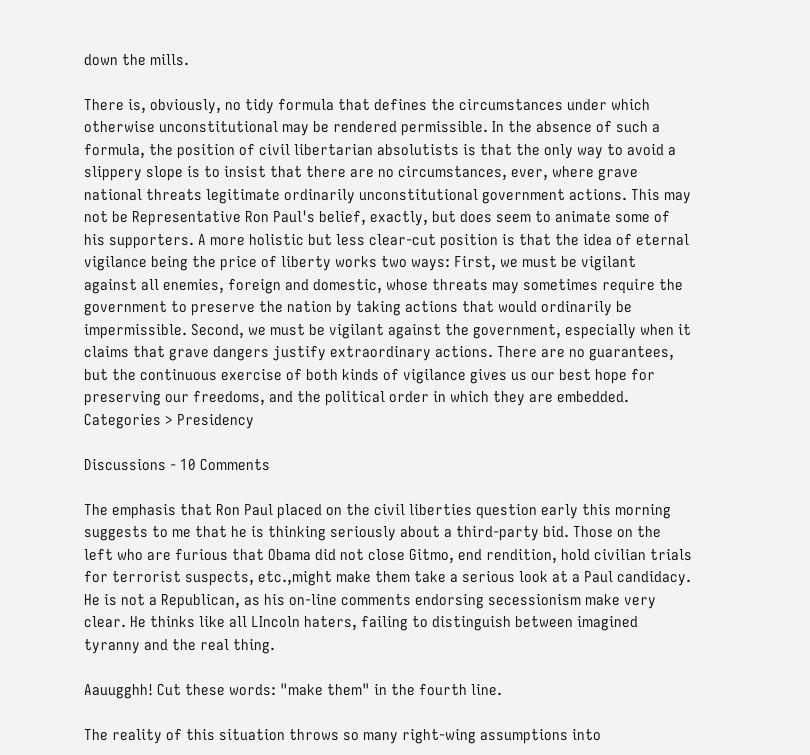down the mills.

There is, obviously, no tidy formula that defines the circumstances under which otherwise unconstitutional may be rendered permissible. In the absence of such a formula, the position of civil libertarian absolutists is that the only way to avoid a slippery slope is to insist that there are no circumstances, ever, where grave national threats legitimate ordinarily unconstitutional government actions. This may not be Representative Ron Paul's belief, exactly, but does seem to animate some of his supporters. A more holistic but less clear-cut position is that the idea of eternal vigilance being the price of liberty works two ways: First, we must be vigilant against all enemies, foreign and domestic, whose threats may sometimes require the government to preserve the nation by taking actions that would ordinarily be impermissible. Second, we must be vigilant against the government, especially when it claims that grave dangers justify extraordinary actions. There are no guarantees, but the continuous exercise of both kinds of vigilance gives us our best hope for preserving our freedoms, and the political order in which they are embedded.
Categories > Presidency

Discussions - 10 Comments

The emphasis that Ron Paul placed on the civil liberties question early this morning suggests to me that he is thinking seriously about a third-party bid. Those on the left who are furious that Obama did not close Gitmo, end rendition, hold civilian trials for terrorist suspects, etc.,might make them take a serious look at a Paul candidacy. He is not a Republican, as his on-line comments endorsing secessionism make very clear. He thinks like all LIncoln haters, failing to distinguish between imagined tyranny and the real thing.

Aauugghh! Cut these words: "make them" in the fourth line.

The reality of this situation throws so many right-wing assumptions into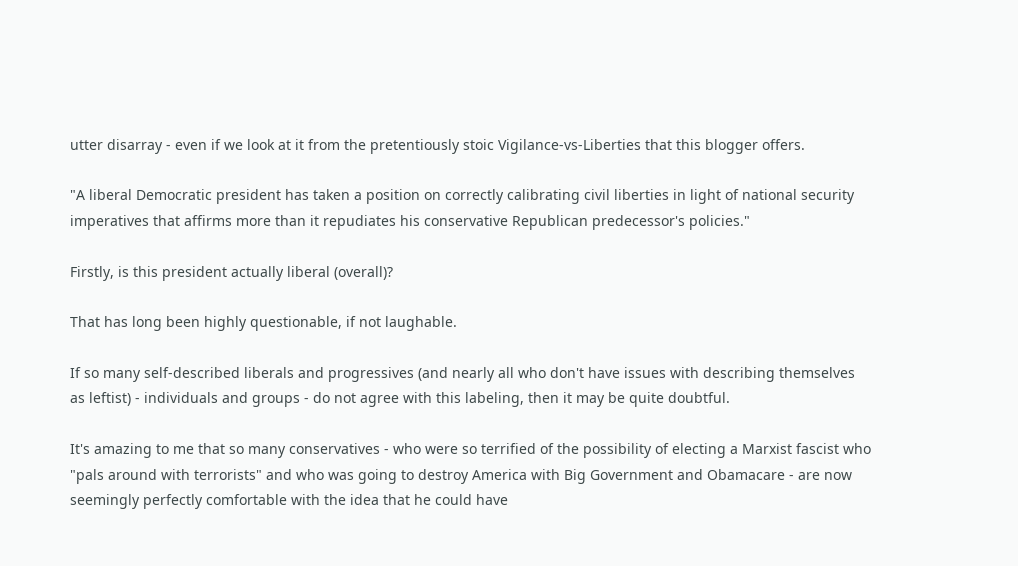utter disarray - even if we look at it from the pretentiously stoic Vigilance-vs-Liberties that this blogger offers.

"A liberal Democratic president has taken a position on correctly calibrating civil liberties in light of national security imperatives that affirms more than it repudiates his conservative Republican predecessor's policies."

Firstly, is this president actually liberal (overall)?

That has long been highly questionable, if not laughable.

If so many self-described liberals and progressives (and nearly all who don't have issues with describing themselves as leftist) - individuals and groups - do not agree with this labeling, then it may be quite doubtful.

It's amazing to me that so many conservatives - who were so terrified of the possibility of electing a Marxist fascist who "pals around with terrorists" and who was going to destroy America with Big Government and Obamacare - are now seemingly perfectly comfortable with the idea that he could have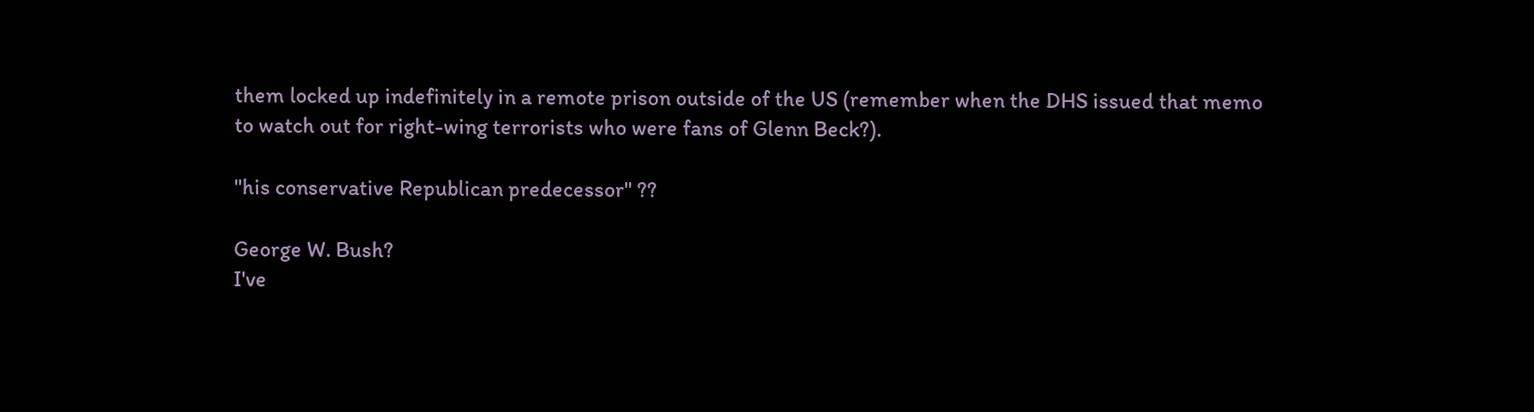them locked up indefinitely in a remote prison outside of the US (remember when the DHS issued that memo to watch out for right-wing terrorists who were fans of Glenn Beck?).

"his conservative Republican predecessor" ??

George W. Bush?
I've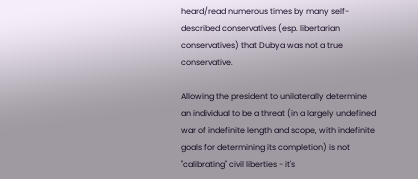heard/read numerous times by many self-described conservatives (esp. libertarian conservatives) that Dubya was not a true conservative.

Allowing the president to unilaterally determine an individual to be a threat (in a largely undefined war of indefinite length and scope, with indefinite goals for determining its completion) is not "calibrating" civil liberties - it's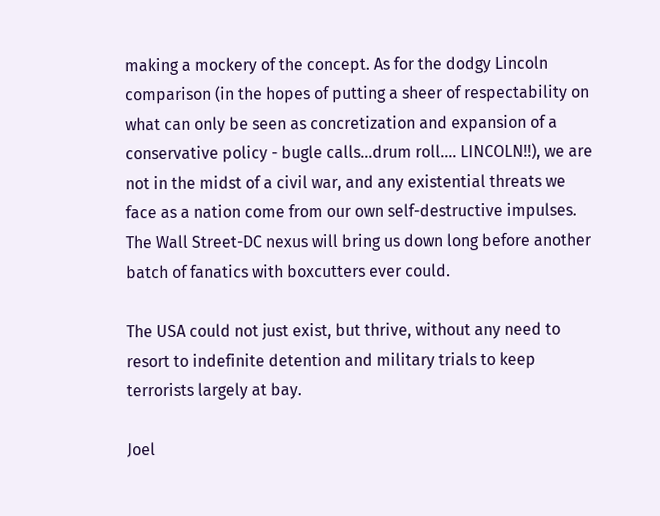making a mockery of the concept. As for the dodgy Lincoln comparison (in the hopes of putting a sheer of respectability on what can only be seen as concretization and expansion of a conservative policy - bugle calls...drum roll.... LINCOLN!!), we are not in the midst of a civil war, and any existential threats we face as a nation come from our own self-destructive impulses. The Wall Street-DC nexus will bring us down long before another batch of fanatics with boxcutters ever could.

The USA could not just exist, but thrive, without any need to resort to indefinite detention and military trials to keep terrorists largely at bay.

Joel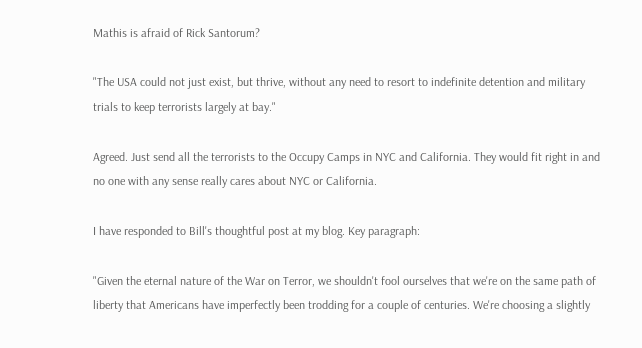Mathis is afraid of Rick Santorum?

"The USA could not just exist, but thrive, without any need to resort to indefinite detention and military trials to keep terrorists largely at bay."

Agreed. Just send all the terrorists to the Occupy Camps in NYC and California. They would fit right in and no one with any sense really cares about NYC or California.

I have responded to Bill's thoughtful post at my blog. Key paragraph:

"Given the eternal nature of the War on Terror, we shouldn't fool ourselves that we're on the same path of liberty that Americans have imperfectly been trodding for a couple of centuries. We're choosing a slightly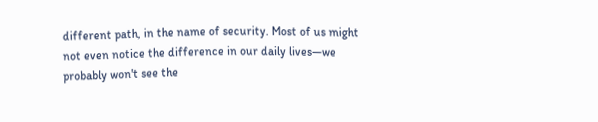different path, in the name of security. Most of us might not even notice the difference in our daily lives—we probably won't see the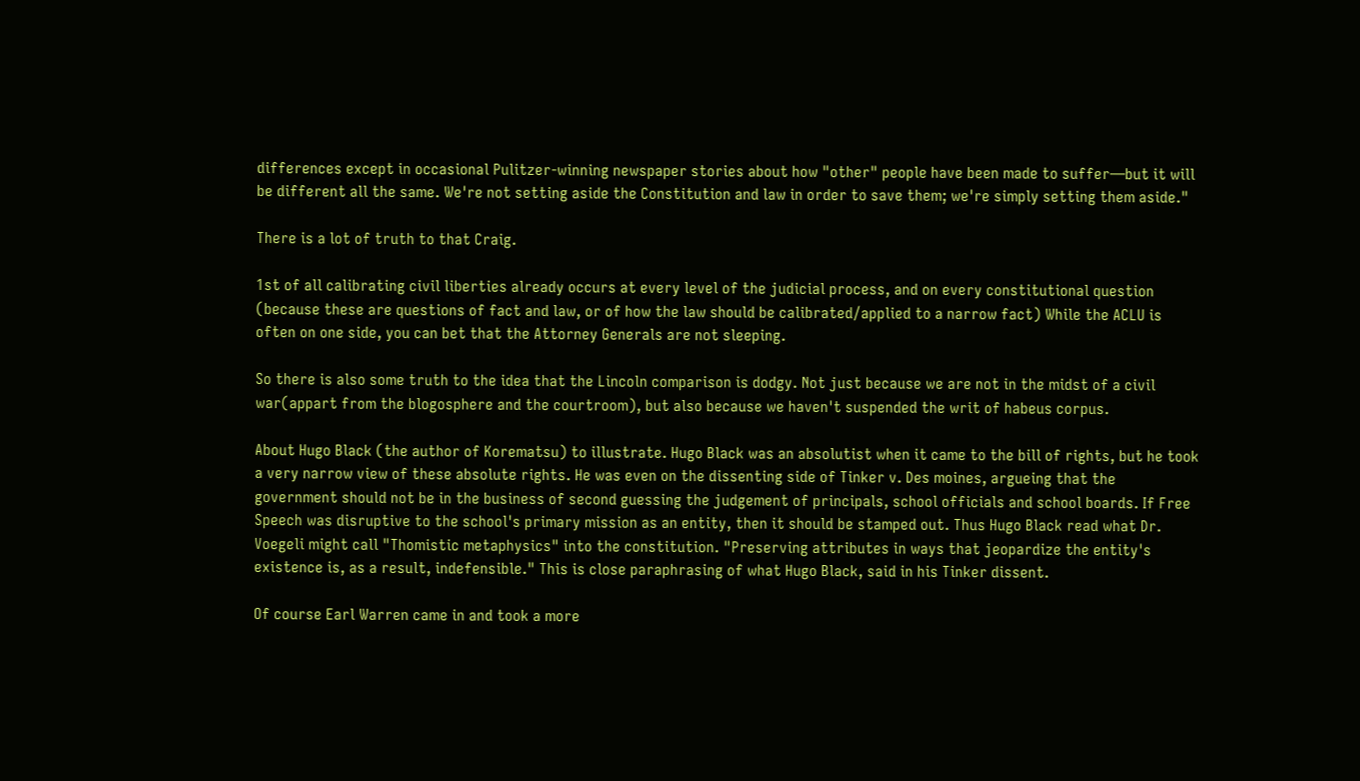differences except in occasional Pulitzer-winning newspaper stories about how "other" people have been made to suffer—but it will be different all the same. We're not setting aside the Constitution and law in order to save them; we're simply setting them aside."

There is a lot of truth to that Craig.

1st of all calibrating civil liberties already occurs at every level of the judicial process, and on every constitutional question (because these are questions of fact and law, or of how the law should be calibrated/applied to a narrow fact) While the ACLU is often on one side, you can bet that the Attorney Generals are not sleeping.

So there is also some truth to the idea that the Lincoln comparison is dodgy. Not just because we are not in the midst of a civil war(appart from the blogosphere and the courtroom), but also because we haven't suspended the writ of habeus corpus.

About Hugo Black (the author of Korematsu) to illustrate. Hugo Black was an absolutist when it came to the bill of rights, but he took a very narrow view of these absolute rights. He was even on the dissenting side of Tinker v. Des moines, argueing that the government should not be in the business of second guessing the judgement of principals, school officials and school boards. If Free Speech was disruptive to the school's primary mission as an entity, then it should be stamped out. Thus Hugo Black read what Dr. Voegeli might call "Thomistic metaphysics" into the constitution. "Preserving attributes in ways that jeopardize the entity's existence is, as a result, indefensible." This is close paraphrasing of what Hugo Black, said in his Tinker dissent.

Of course Earl Warren came in and took a more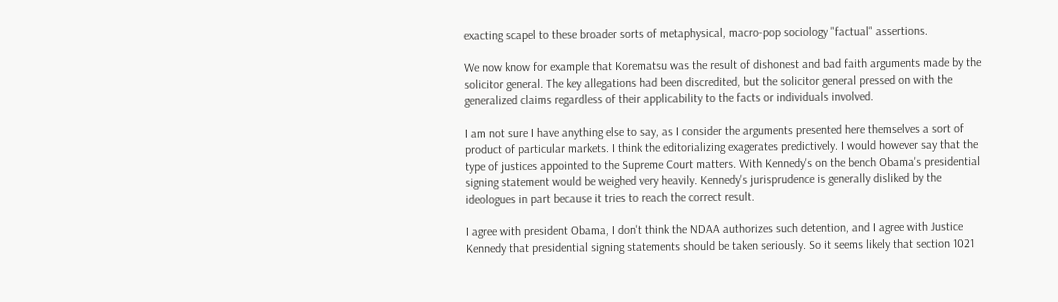exacting scapel to these broader sorts of metaphysical, macro-pop sociology "factual" assertions.

We now know for example that Korematsu was the result of dishonest and bad faith arguments made by the solicitor general. The key allegations had been discredited, but the solicitor general pressed on with the generalized claims regardless of their applicability to the facts or individuals involved.

I am not sure I have anything else to say, as I consider the arguments presented here themselves a sort of product of particular markets. I think the editorializing exagerates predictively. I would however say that the type of justices appointed to the Supreme Court matters. With Kennedy's on the bench Obama's presidential signing statement would be weighed very heavily. Kennedy's jurisprudence is generally disliked by the ideologues in part because it tries to reach the correct result.

I agree with president Obama, I don't think the NDAA authorizes such detention, and I agree with Justice Kennedy that presidential signing statements should be taken seriously. So it seems likely that section 1021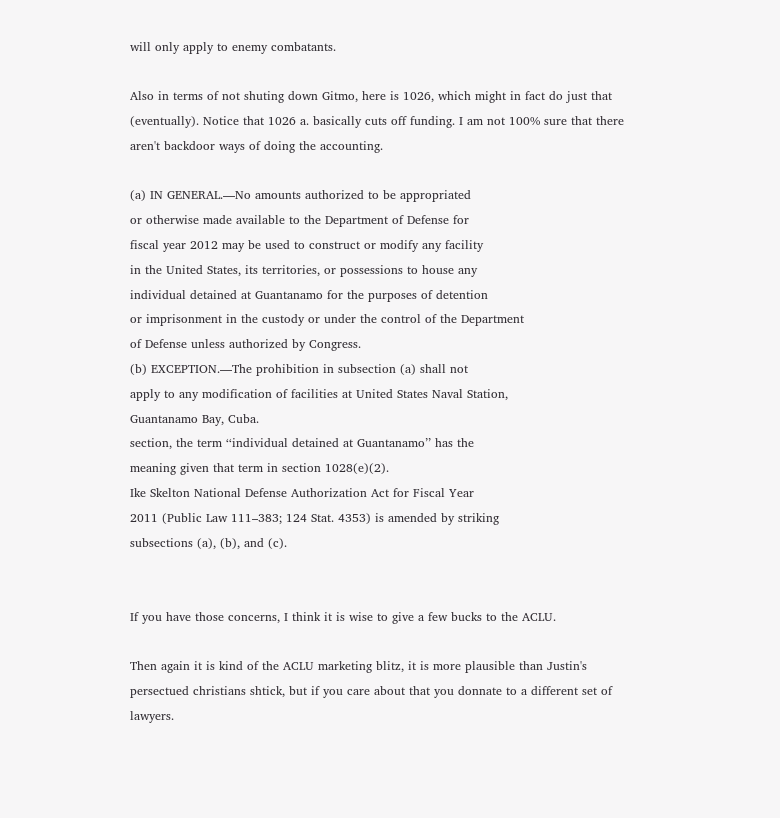will only apply to enemy combatants.

Also in terms of not shuting down Gitmo, here is 1026, which might in fact do just that (eventually). Notice that 1026 a. basically cuts off funding. I am not 100% sure that there aren't backdoor ways of doing the accounting.

(a) IN GENERAL.—No amounts authorized to be appropriated
or otherwise made available to the Department of Defense for
fiscal year 2012 may be used to construct or modify any facility
in the United States, its territories, or possessions to house any
individual detained at Guantanamo for the purposes of detention
or imprisonment in the custody or under the control of the Department
of Defense unless authorized by Congress.
(b) EXCEPTION.—The prohibition in subsection (a) shall not
apply to any modification of facilities at United States Naval Station,
Guantanamo Bay, Cuba.
section, the term ‘‘individual detained at Guantanamo’’ has the
meaning given that term in section 1028(e)(2).
Ike Skelton National Defense Authorization Act for Fiscal Year
2011 (Public Law 111–383; 124 Stat. 4353) is amended by striking
subsections (a), (b), and (c).


If you have those concerns, I think it is wise to give a few bucks to the ACLU.

Then again it is kind of the ACLU marketing blitz, it is more plausible than Justin's persectued christians shtick, but if you care about that you donnate to a different set of lawyers.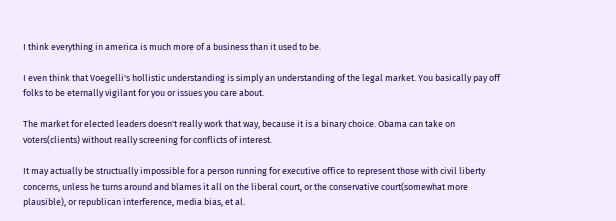I think everything in america is much more of a business than it used to be.

I even think that Voegelli's hollistic understanding is simply an understanding of the legal market. You basically pay off folks to be eternally vigilant for you or issues you care about.

The market for elected leaders doesn't really work that way, because it is a binary choice. Obama can take on voters(clients) without really screening for conflicts of interest.

It may actually be structually impossible for a person running for executive office to represent those with civil liberty concerns, unless he turns around and blames it all on the liberal court, or the conservative court(somewhat more plausible), or republican interference, media bias, et al.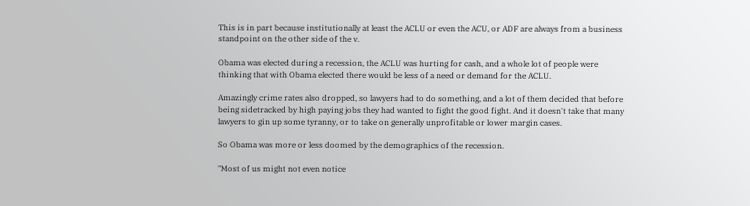This is in part because institutionally at least the ACLU or even the ACU, or ADF are always from a business standpoint on the other side of the v.

Obama was elected during a recession, the ACLU was hurting for cash, and a whole lot of people were thinking that with Obama elected there would be less of a need or demand for the ACLU.

Amazingly crime rates also dropped, so lawyers had to do something, and a lot of them decided that before being sidetracked by high paying jobs they had wanted to fight the good fight. And it doesn't take that many lawyers to gin up some tyranny, or to take on generally unprofitable or lower margin cases.

So Obama was more or less doomed by the demographics of the recession.

"Most of us might not even notice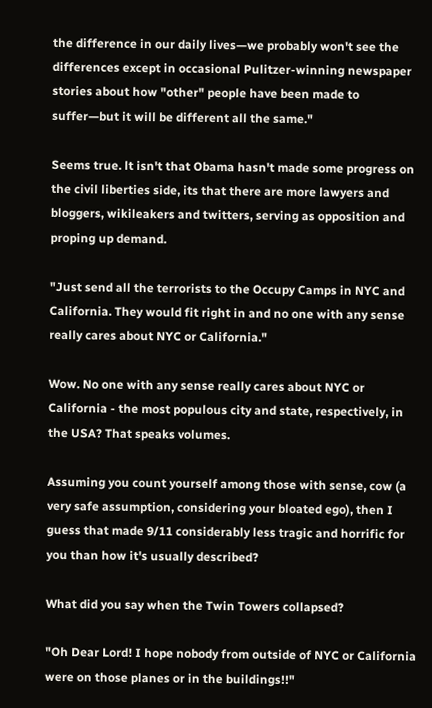the difference in our daily lives—we probably won't see the differences except in occasional Pulitzer-winning newspaper stories about how "other" people have been made to suffer—but it will be different all the same."

Seems true. lt isn't that Obama hasn't made some progress on the civil liberties side, its that there are more lawyers and bloggers, wikileakers and twitters, serving as opposition and proping up demand.

"Just send all the terrorists to the Occupy Camps in NYC and California. They would fit right in and no one with any sense really cares about NYC or California."

Wow. No one with any sense really cares about NYC or California - the most populous city and state, respectively, in the USA? That speaks volumes.

Assuming you count yourself among those with sense, cow (a very safe assumption, considering your bloated ego), then I guess that made 9/11 considerably less tragic and horrific for you than how it's usually described?

What did you say when the Twin Towers collapsed?

"Oh Dear Lord! I hope nobody from outside of NYC or California were on those planes or in the buildings!!"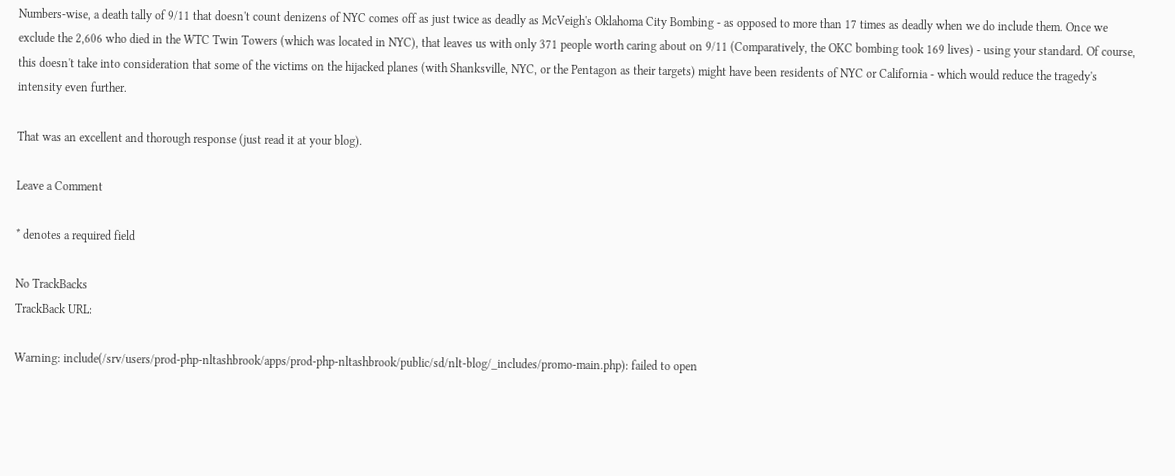Numbers-wise, a death tally of 9/11 that doesn't count denizens of NYC comes off as just twice as deadly as McVeigh's Oklahoma City Bombing - as opposed to more than 17 times as deadly when we do include them. Once we exclude the 2,606 who died in the WTC Twin Towers (which was located in NYC), that leaves us with only 371 people worth caring about on 9/11 (Comparatively, the OKC bombing took 169 lives) - using your standard. Of course, this doesn't take into consideration that some of the victims on the hijacked planes (with Shanksville, NYC, or the Pentagon as their targets) might have been residents of NYC or California - which would reduce the tragedy's intensity even further.

That was an excellent and thorough response (just read it at your blog).

Leave a Comment

* denotes a required field

No TrackBacks
TrackBack URL:

Warning: include(/srv/users/prod-php-nltashbrook/apps/prod-php-nltashbrook/public/sd/nlt-blog/_includes/promo-main.php): failed to open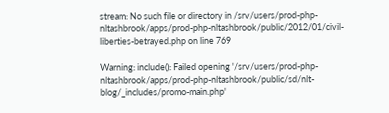stream: No such file or directory in /srv/users/prod-php-nltashbrook/apps/prod-php-nltashbrook/public/2012/01/civil-liberties-betrayed.php on line 769

Warning: include(): Failed opening '/srv/users/prod-php-nltashbrook/apps/prod-php-nltashbrook/public/sd/nlt-blog/_includes/promo-main.php'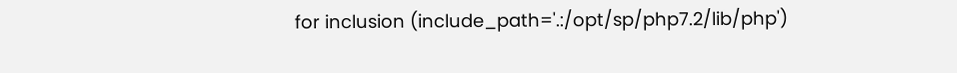for inclusion (include_path='.:/opt/sp/php7.2/lib/php')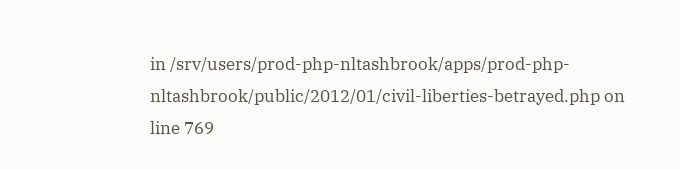in /srv/users/prod-php-nltashbrook/apps/prod-php-nltashbrook/public/2012/01/civil-liberties-betrayed.php on line 769